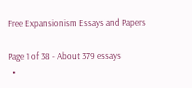Free Expansionism Essays and Papers

Page 1 of 38 - About 379 essays
  •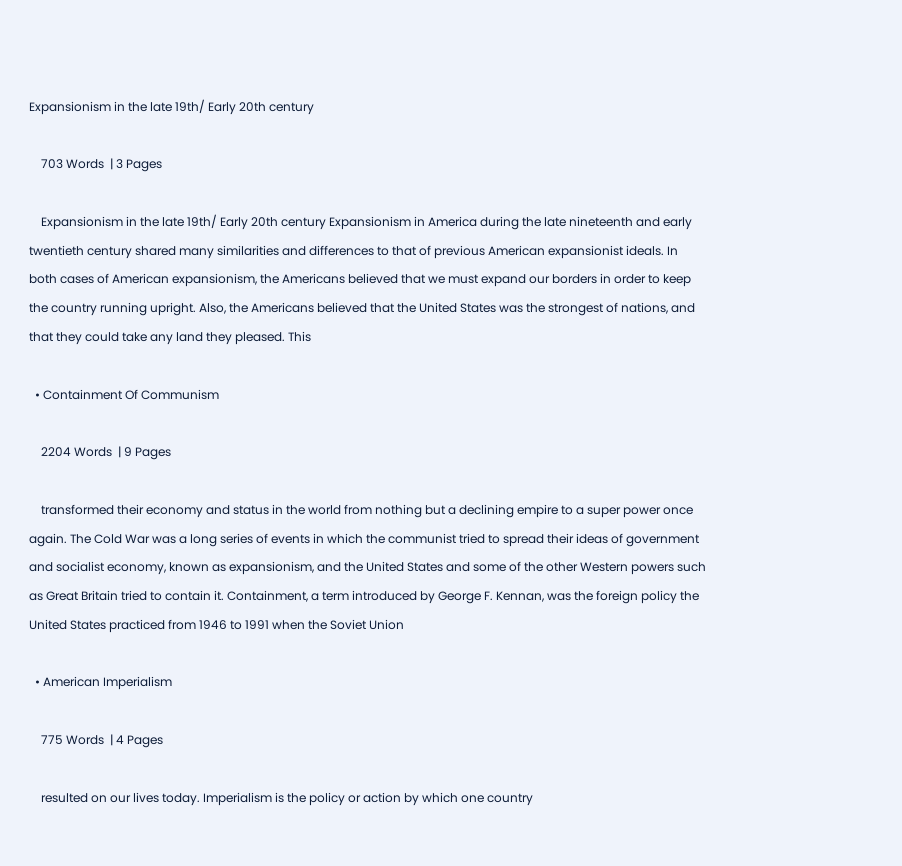Expansionism in the late 19th/ Early 20th century

    703 Words  | 3 Pages

    Expansionism in the late 19th/ Early 20th century Expansionism in America during the late nineteenth and early twentieth century shared many similarities and differences to that of previous American expansionist ideals. In both cases of American expansionism, the Americans believed that we must expand our borders in order to keep the country running upright. Also, the Americans believed that the United States was the strongest of nations, and that they could take any land they pleased. This

  • Containment Of Communism

    2204 Words  | 9 Pages

    transformed their economy and status in the world from nothing but a declining empire to a super power once again. The Cold War was a long series of events in which the communist tried to spread their ideas of government and socialist economy, known as expansionism, and the United States and some of the other Western powers such as Great Britain tried to contain it. Containment, a term introduced by George F. Kennan, was the foreign policy the United States practiced from 1946 to 1991 when the Soviet Union

  • American Imperialism

    775 Words  | 4 Pages

    resulted on our lives today. Imperialism is the policy or action by which one country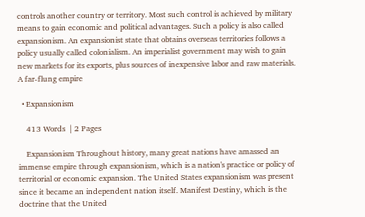controls another country or territory. Most such control is achieved by military means to gain economic and political advantages. Such a policy is also called expansionism. An expansionist state that obtains overseas territories follows a policy usually called colonialism. An imperialist government may wish to gain new markets for its exports, plus sources of inexpensive labor and raw materials. A far-flung empire

  • Expansionism

    413 Words  | 2 Pages

    Expansionism Throughout history, many great nations have amassed an immense empire through expansionism, which is a nation's practice or policy of territorial or economic expansion. The United States expansionism was present since it became an independent nation itself. Manifest Destiny, which is the doctrine that the United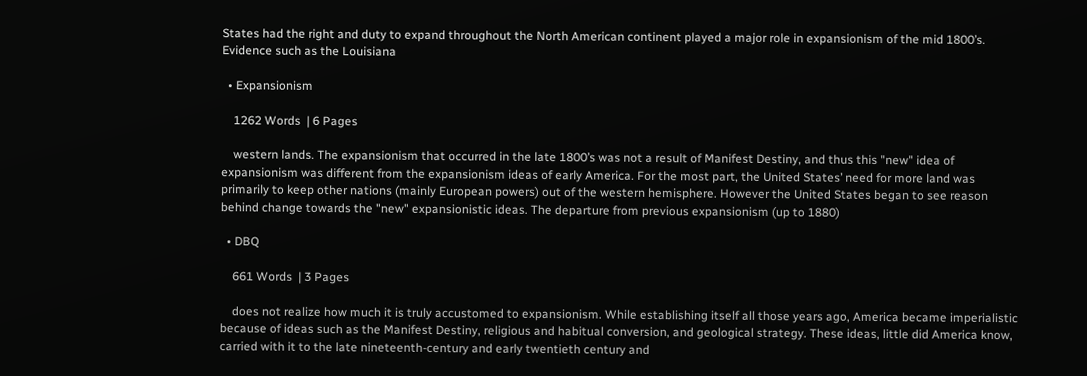States had the right and duty to expand throughout the North American continent played a major role in expansionism of the mid 1800’s. Evidence such as the Louisiana

  • Expansionism

    1262 Words  | 6 Pages

    western lands. The expansionism that occurred in the late 1800’s was not a result of Manifest Destiny, and thus this "new" idea of expansionism was different from the expansionism ideas of early America. For the most part, the United States’ need for more land was primarily to keep other nations (mainly European powers) out of the western hemisphere. However the United States began to see reason behind change towards the "new" expansionistic ideas. The departure from previous expansionism (up to 1880)

  • DBQ

    661 Words  | 3 Pages

    does not realize how much it is truly accustomed to expansionism. While establishing itself all those years ago, America became imperialistic because of ideas such as the Manifest Destiny, religious and habitual conversion, and geological strategy. These ideas, little did America know, carried with it to the late nineteenth-century and early twentieth century and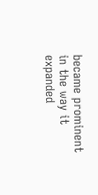became prominent in the way it expanded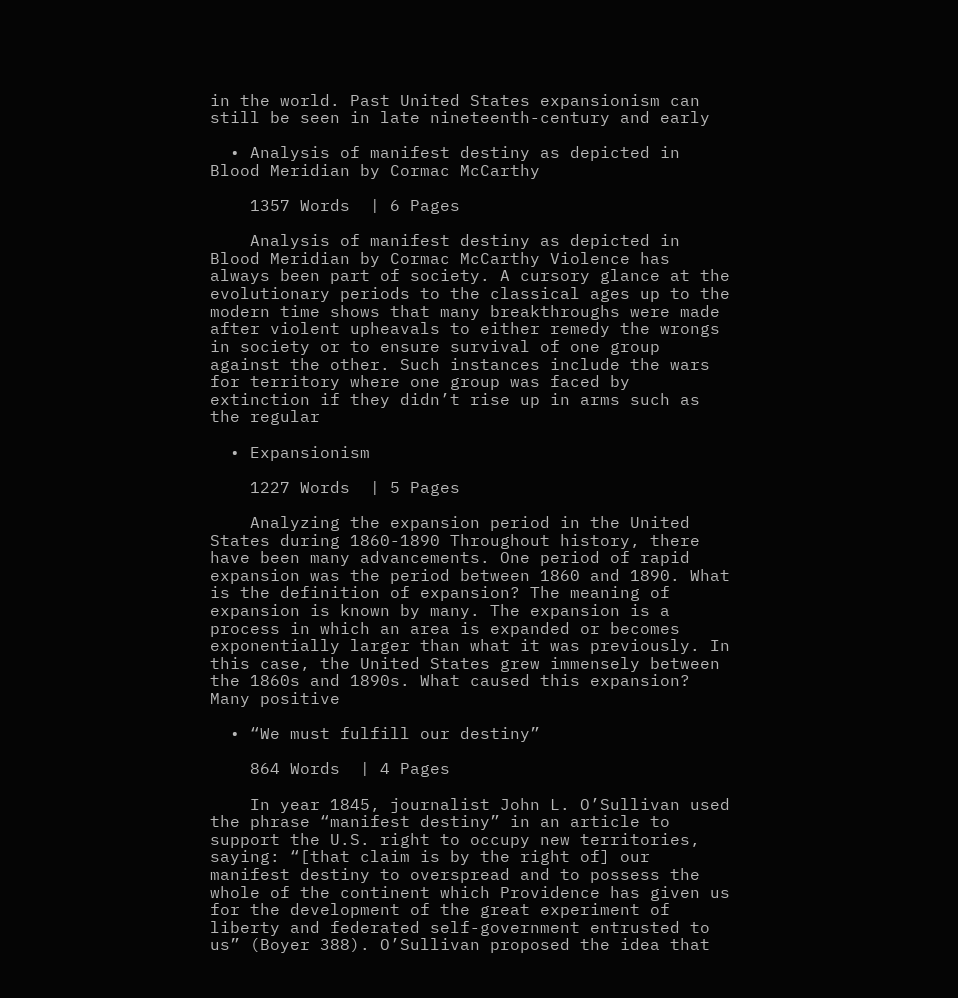in the world. Past United States expansionism can still be seen in late nineteenth-century and early

  • Analysis of manifest destiny as depicted in Blood Meridian by Cormac McCarthy

    1357 Words  | 6 Pages

    Analysis of manifest destiny as depicted in Blood Meridian by Cormac McCarthy Violence has always been part of society. A cursory glance at the evolutionary periods to the classical ages up to the modern time shows that many breakthroughs were made after violent upheavals to either remedy the wrongs in society or to ensure survival of one group against the other. Such instances include the wars for territory where one group was faced by extinction if they didn’t rise up in arms such as the regular

  • Expansionism

    1227 Words  | 5 Pages

    Analyzing the expansion period in the United States during 1860-1890 Throughout history, there have been many advancements. One period of rapid expansion was the period between 1860 and 1890. What is the definition of expansion? The meaning of expansion is known by many. The expansion is a process in which an area is expanded or becomes exponentially larger than what it was previously. In this case, the United States grew immensely between the 1860s and 1890s. What caused this expansion? Many positive

  • “We must fulfill our destiny”

    864 Words  | 4 Pages

    In year 1845, journalist John L. O’Sullivan used the phrase “manifest destiny” in an article to support the U.S. right to occupy new territories, saying: “[that claim is by the right of] our manifest destiny to overspread and to possess the whole of the continent which Providence has given us for the development of the great experiment of liberty and federated self-government entrusted to us” (Boyer 388). O’Sullivan proposed the idea that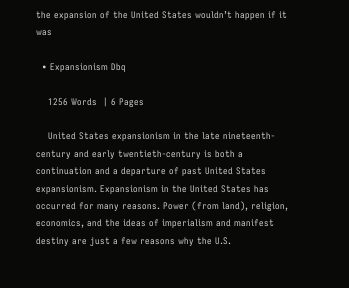the expansion of the United States wouldn’t happen if it was

  • Expansionism Dbq

    1256 Words  | 6 Pages

    United States expansionism in the late nineteenth-century and early twentieth-century is both a continuation and a departure of past United States expansionism. Expansionism in the United States has occurred for many reasons. Power (from land), religion, economics, and the ideas of imperialism and manifest destiny are just a few reasons why the U.S.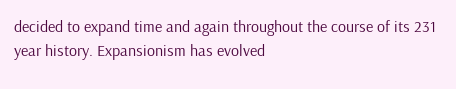decided to expand time and again throughout the course of its 231 year history. Expansionism has evolved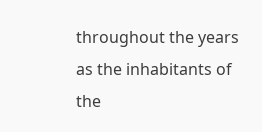throughout the years as the inhabitants of the